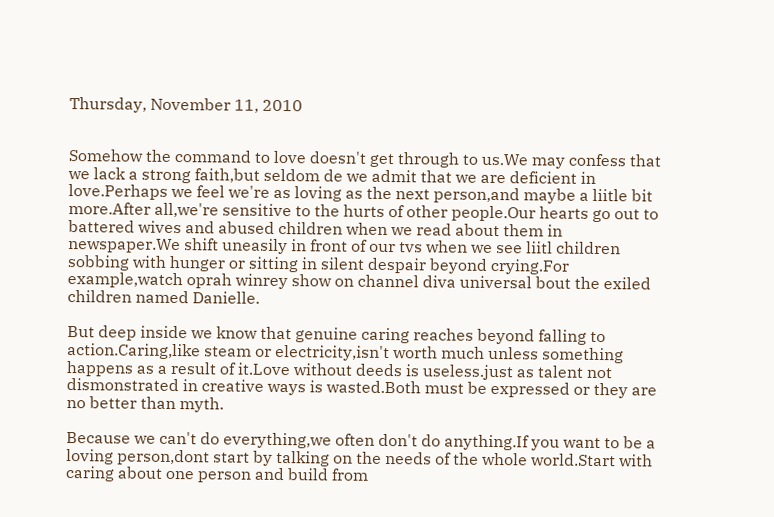Thursday, November 11, 2010


Somehow the command to love doesn't get through to us.We may confess that we lack a strong faith,but seldom de we admit that we are deficient in love.Perhaps we feel we're as loving as the next person,and maybe a liitle bit more.After all,we're sensitive to the hurts of other people.Our hearts go out to battered wives and abused children when we read about them in newspaper.We shift uneasily in front of our tvs when we see liitl children sobbing with hunger or sitting in silent despair beyond crying.For example,watch oprah winrey show on channel diva universal bout the exiled children named Danielle.

But deep inside we know that genuine caring reaches beyond falling to action.Caring,like steam or electricity,isn't worth much unless something happens as a result of it.Love without deeds is useless.just as talent not dismonstrated in creative ways is wasted.Both must be expressed or they are no better than myth.

Because we can't do everything,we often don't do anything.If you want to be a loving person,dont start by talking on the needs of the whole world.Start with caring about one person and build from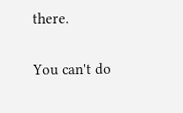there.

You can't do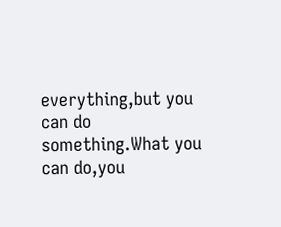everything,but you can do something.What you can do,you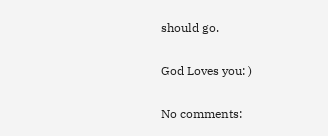should go.

God Loves you: )

No comments: